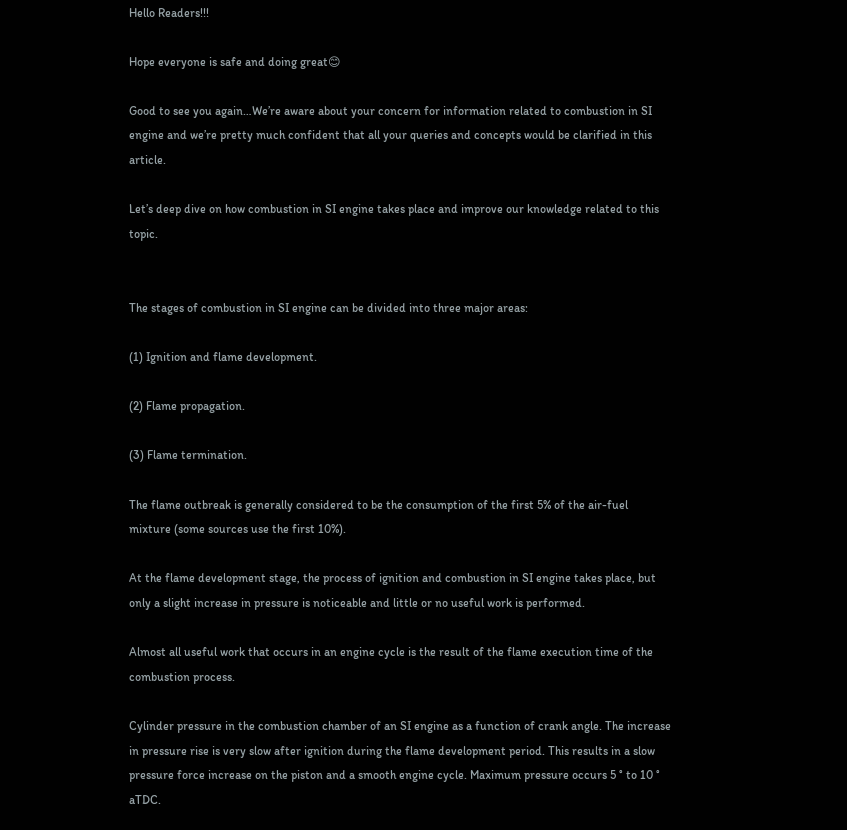Hello Readers!!!

Hope everyone is safe and doing great😊

Good to see you again…We’re aware about your concern for information related to combustion in SI engine and we’re pretty much confident that all your queries and concepts would be clarified in this article.

Let’s deep dive on how combustion in SI engine takes place and improve our knowledge related to this topic.


The stages of combustion in SI engine can be divided into three major areas:

(1) Ignition and flame development.

(2) Flame propagation.

(3) Flame termination.

The flame outbreak is generally considered to be the consumption of the first 5% of the air-fuel mixture (some sources use the first 10%).

At the flame development stage, the process of ignition and combustion in SI engine takes place, but only a slight increase in pressure is noticeable and little or no useful work is performed.

Almost all useful work that occurs in an engine cycle is the result of the flame execution time of the combustion process.

Cylinder pressure in the combustion chamber of an SI engine as a function of crank angle. The increase in pressure rise is very slow after ignition during the flame development period. This results in a slow pressure force increase on the piston and a smooth engine cycle. Maximum pressure occurs 5 ° to 10 ° aTDC.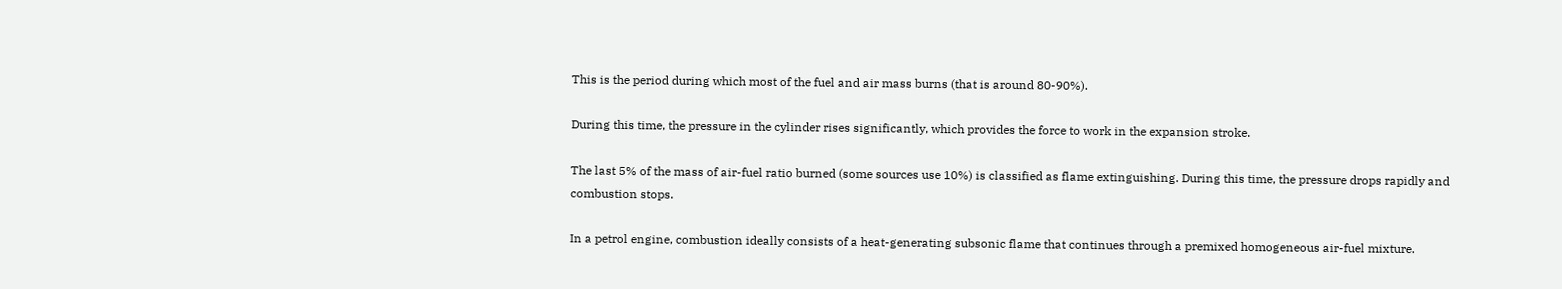This is the period during which most of the fuel and air mass burns (that is around 80-90%).

During this time, the pressure in the cylinder rises significantly, which provides the force to work in the expansion stroke.

The last 5% of the mass of air-fuel ratio burned (some sources use 10%) is classified as flame extinguishing. During this time, the pressure drops rapidly and combustion stops.

In a petrol engine, combustion ideally consists of a heat-generating subsonic flame that continues through a premixed homogeneous air-fuel mixture.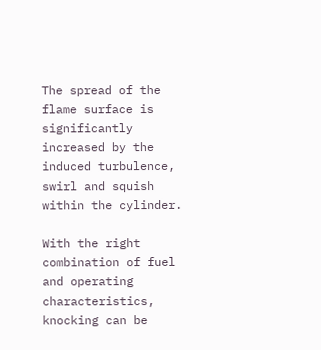The spread of the flame surface is significantly increased by the induced turbulence, swirl and squish within the cylinder.

With the right combination of fuel and operating characteristics, knocking can be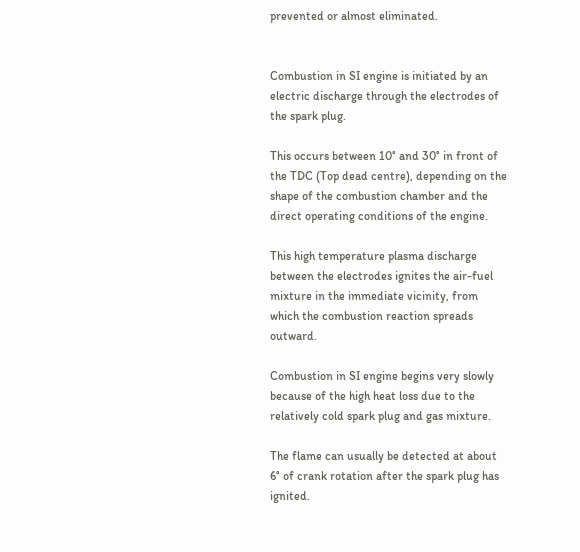prevented or almost eliminated.


Combustion in SI engine is initiated by an electric discharge through the electrodes of the spark plug.

This occurs between 10° and 30° in front of the TDC (Top dead centre), depending on the shape of the combustion chamber and the direct operating conditions of the engine.

This high temperature plasma discharge between the electrodes ignites the air-fuel mixture in the immediate vicinity, from which the combustion reaction spreads outward.

Combustion in SI engine begins very slowly because of the high heat loss due to the relatively cold spark plug and gas mixture.

The flame can usually be detected at about 6° of crank rotation after the spark plug has ignited.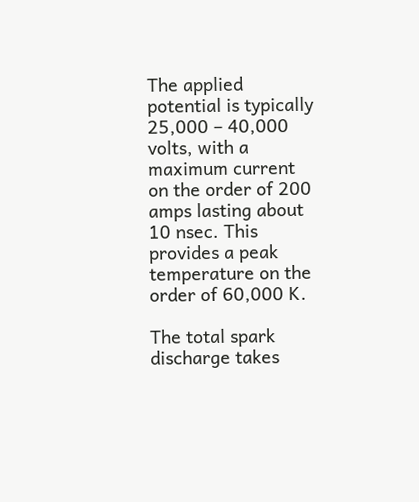The applied potential is typically 25,000 – 40,000 volts, with a maximum current on the order of 200 amps lasting about 10 nsec. This provides a peak temperature on the order of 60,000 K.

The total spark discharge takes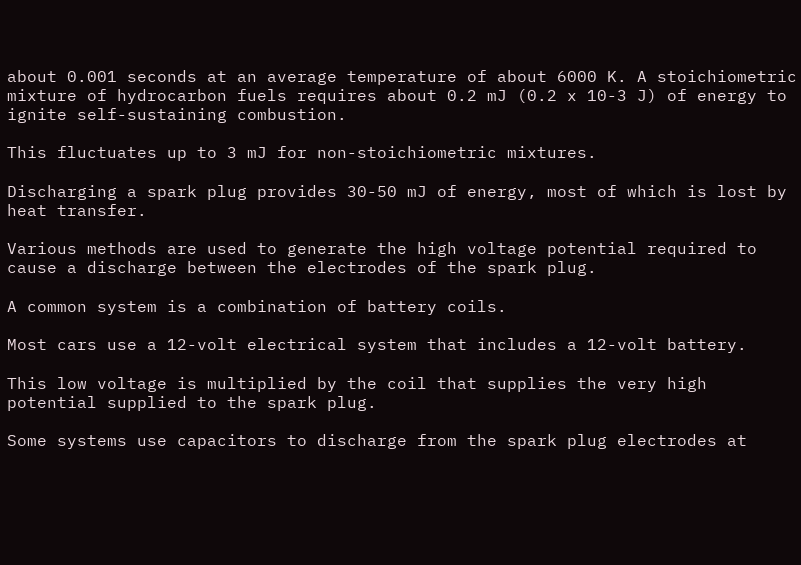about 0.001 seconds at an average temperature of about 6000 K. A stoichiometric mixture of hydrocarbon fuels requires about 0.2 mJ (0.2 x 10-3 J) of energy to ignite self-sustaining combustion.

This fluctuates up to 3 mJ for non-stoichiometric mixtures.

Discharging a spark plug provides 30-50 mJ of energy, most of which is lost by heat transfer.

Various methods are used to generate the high voltage potential required to cause a discharge between the electrodes of the spark plug.

A common system is a combination of battery coils.

Most cars use a 12-volt electrical system that includes a 12-volt battery.

This low voltage is multiplied by the coil that supplies the very high potential supplied to the spark plug.

Some systems use capacitors to discharge from the spark plug electrodes at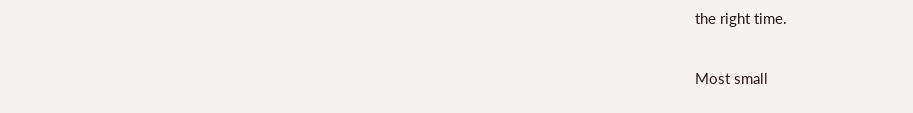the right time.

Most small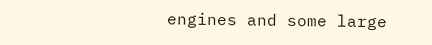engines and some large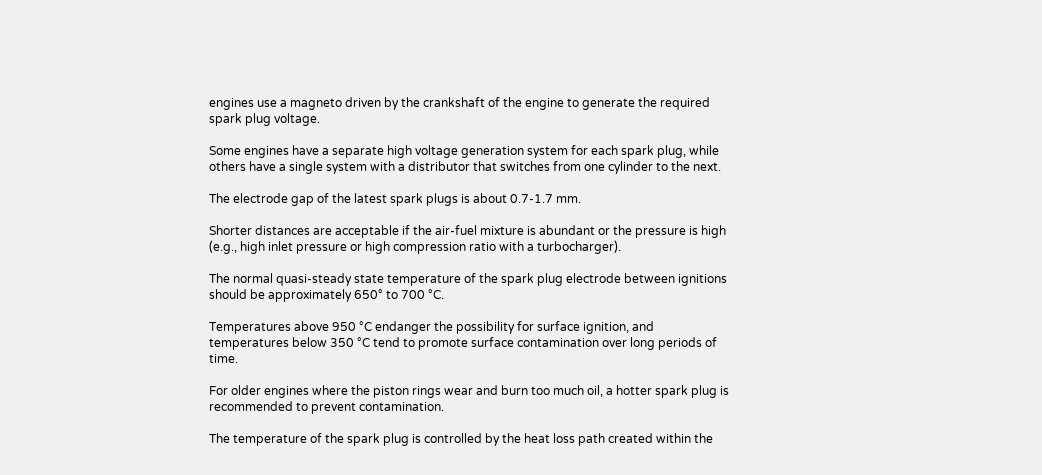engines use a magneto driven by the crankshaft of the engine to generate the required spark plug voltage.

Some engines have a separate high voltage generation system for each spark plug, while others have a single system with a distributor that switches from one cylinder to the next.

The electrode gap of the latest spark plugs is about 0.7-1.7 mm.

Shorter distances are acceptable if the air-fuel mixture is abundant or the pressure is high (e.g., high inlet pressure or high compression ratio with a turbocharger).

The normal quasi-steady state temperature of the spark plug electrode between ignitions should be approximately 650° to 700 °C.

Temperatures above 950 °C endanger the possibility for surface ignition, and temperatures below 350 °C tend to promote surface contamination over long periods of time.

For older engines where the piston rings wear and burn too much oil, a hotter spark plug is recommended to prevent contamination.

The temperature of the spark plug is controlled by the heat loss path created within the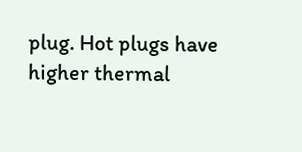plug. Hot plugs have higher thermal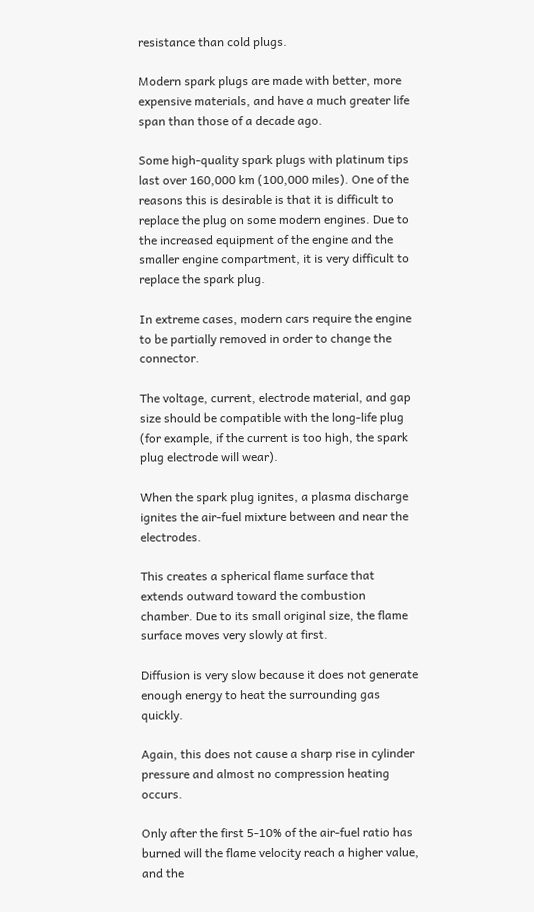resistance than cold plugs.

Modern spark plugs are made with better, more expensive materials, and have a much greater life span than those of a decade ago.

Some high-quality spark plugs with platinum tips last over 160,000 km (100,000 miles). One of the reasons this is desirable is that it is difficult to replace the plug on some modern engines. Due to the increased equipment of the engine and the smaller engine compartment, it is very difficult to replace the spark plug.

In extreme cases, modern cars require the engine to be partially removed in order to change the connector.

The voltage, current, electrode material, and gap size should be compatible with the long-life plug (for example, if the current is too high, the spark plug electrode will wear).

When the spark plug ignites, a plasma discharge ignites the air-fuel mixture between and near the electrodes.

This creates a spherical flame surface that extends outward toward the combustion chamber. Due to its small original size, the flame surface moves very slowly at first.

Diffusion is very slow because it does not generate enough energy to heat the surrounding gas quickly.

Again, this does not cause a sharp rise in cylinder pressure and almost no compression heating occurs.

Only after the first 5-10% of the air-fuel ratio has burned will the flame velocity reach a higher value, and the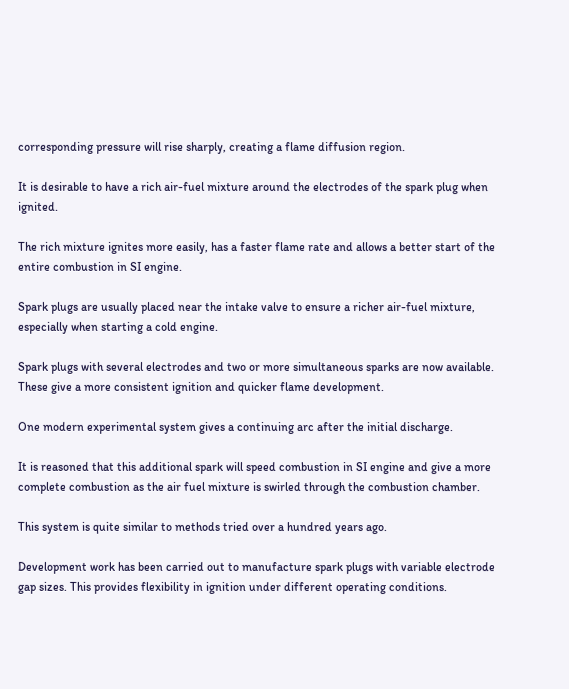corresponding pressure will rise sharply, creating a flame diffusion region.

It is desirable to have a rich air-fuel mixture around the electrodes of the spark plug when ignited.

The rich mixture ignites more easily, has a faster flame rate and allows a better start of the entire combustion in SI engine.

Spark plugs are usually placed near the intake valve to ensure a richer air-fuel mixture, especially when starting a cold engine.

Spark plugs with several electrodes and two or more simultaneous sparks are now available. These give a more consistent ignition and quicker flame development.

One modern experimental system gives a continuing arc after the initial discharge.

It is reasoned that this additional spark will speed combustion in SI engine and give a more complete combustion as the air fuel mixture is swirled through the combustion chamber.

This system is quite similar to methods tried over a hundred years ago.

Development work has been carried out to manufacture spark plugs with variable electrode gap sizes. This provides flexibility in ignition under different operating conditions.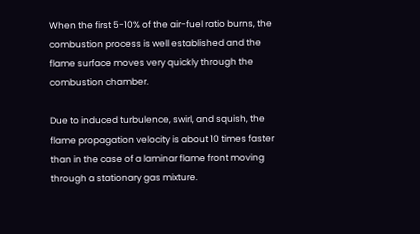When the first 5-10% of the air-fuel ratio burns, the combustion process is well established and the flame surface moves very quickly through the combustion chamber.

Due to induced turbulence, swirl, and squish, the flame propagation velocity is about 10 times faster than in the case of a laminar flame front moving through a stationary gas mixture.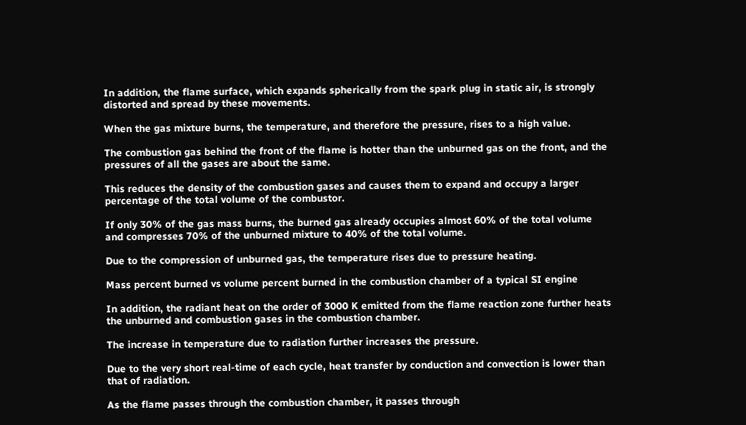In addition, the flame surface, which expands spherically from the spark plug in static air, is strongly distorted and spread by these movements.

When the gas mixture burns, the temperature, and therefore the pressure, rises to a high value.

The combustion gas behind the front of the flame is hotter than the unburned gas on the front, and the pressures of all the gases are about the same.

This reduces the density of the combustion gases and causes them to expand and occupy a larger percentage of the total volume of the combustor.

If only 30% of the gas mass burns, the burned gas already occupies almost 60% of the total volume and compresses 70% of the unburned mixture to 40% of the total volume.

Due to the compression of unburned gas, the temperature rises due to pressure heating.

Mass percent burned vs volume percent burned in the combustion chamber of a typical SI engine

In addition, the radiant heat on the order of 3000 K emitted from the flame reaction zone further heats the unburned and combustion gases in the combustion chamber.

The increase in temperature due to radiation further increases the pressure.

Due to the very short real-time of each cycle, heat transfer by conduction and convection is lower than that of radiation.

As the flame passes through the combustion chamber, it passes through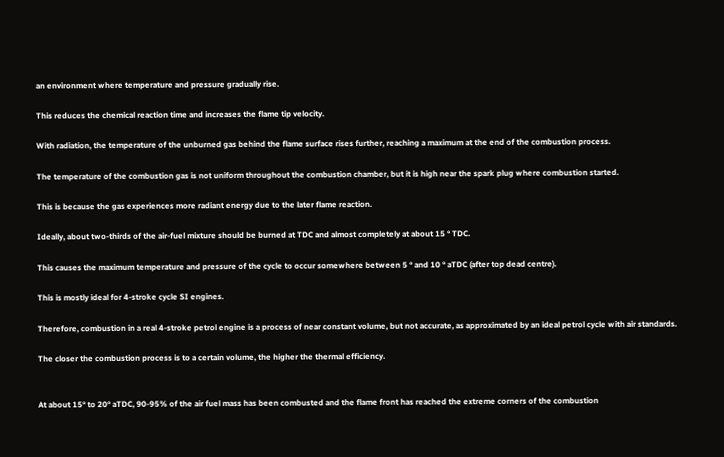an environment where temperature and pressure gradually rise.

This reduces the chemical reaction time and increases the flame tip velocity.

With radiation, the temperature of the unburned gas behind the flame surface rises further, reaching a maximum at the end of the combustion process.

The temperature of the combustion gas is not uniform throughout the combustion chamber, but it is high near the spark plug where combustion started.

This is because the gas experiences more radiant energy due to the later flame reaction.

Ideally, about two-thirds of the air-fuel mixture should be burned at TDC and almost completely at about 15 ° TDC.

This causes the maximum temperature and pressure of the cycle to occur somewhere between 5 ° and 10 ° aTDC (after top dead centre).

This is mostly ideal for 4-stroke cycle SI engines.

Therefore, combustion in a real 4-stroke petrol engine is a process of near constant volume, but not accurate, as approximated by an ideal petrol cycle with air standards.

The closer the combustion process is to a certain volume, the higher the thermal efficiency.


At about 15° to 20° aTDC, 90-95% of the air fuel mass has been combusted and the flame front has reached the extreme corners of the combustion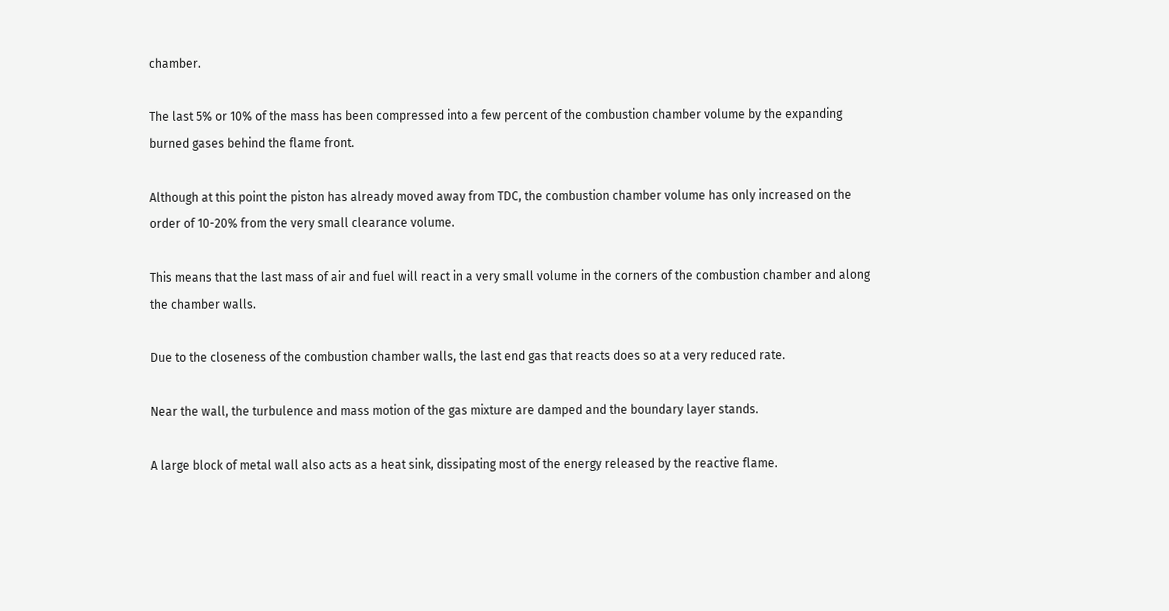chamber.

The last 5% or 10% of the mass has been compressed into a few percent of the combustion chamber volume by the expanding burned gases behind the flame front.

Although at this point the piston has already moved away from TDC, the combustion chamber volume has only increased on the order of 10-20% from the very small clearance volume.

This means that the last mass of air and fuel will react in a very small volume in the corners of the combustion chamber and along the chamber walls.

Due to the closeness of the combustion chamber walls, the last end gas that reacts does so at a very reduced rate.

Near the wall, the turbulence and mass motion of the gas mixture are damped and the boundary layer stands.

A large block of metal wall also acts as a heat sink, dissipating most of the energy released by the reactive flame.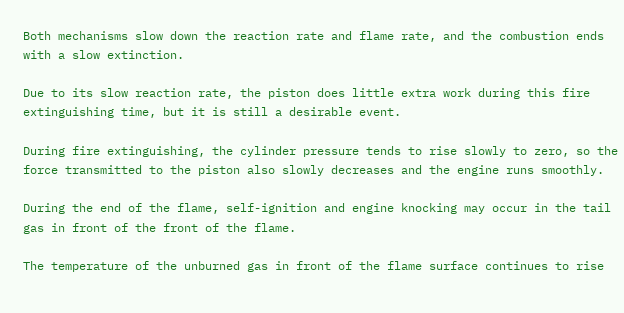Both mechanisms slow down the reaction rate and flame rate, and the combustion ends with a slow extinction.

Due to its slow reaction rate, the piston does little extra work during this fire extinguishing time, but it is still a desirable event.

During fire extinguishing, the cylinder pressure tends to rise slowly to zero, so the force transmitted to the piston also slowly decreases and the engine runs smoothly.

During the end of the flame, self-ignition and engine knocking may occur in the tail gas in front of the front of the flame.

The temperature of the unburned gas in front of the flame surface continues to rise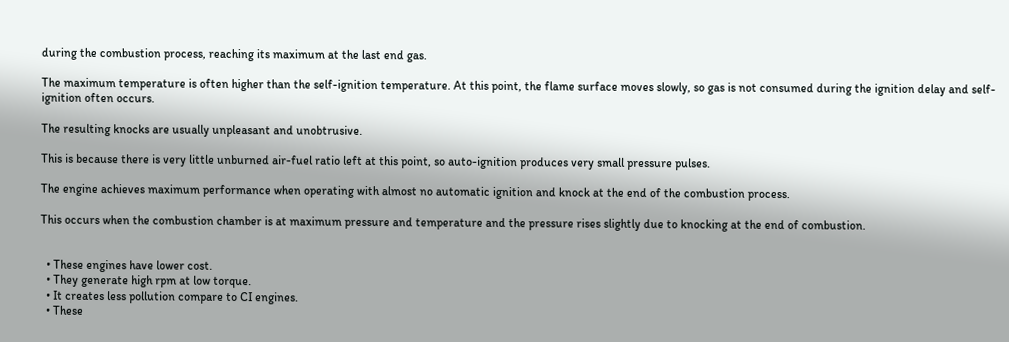during the combustion process, reaching its maximum at the last end gas.

The maximum temperature is often higher than the self-ignition temperature. At this point, the flame surface moves slowly, so gas is not consumed during the ignition delay and self-ignition often occurs.

The resulting knocks are usually unpleasant and unobtrusive.

This is because there is very little unburned air-fuel ratio left at this point, so auto-ignition produces very small pressure pulses.

The engine achieves maximum performance when operating with almost no automatic ignition and knock at the end of the combustion process.

This occurs when the combustion chamber is at maximum pressure and temperature and the pressure rises slightly due to knocking at the end of combustion.


  • These engines have lower cost.
  • They generate high rpm at low torque.
  • It creates less pollution compare to CI engines.
  • These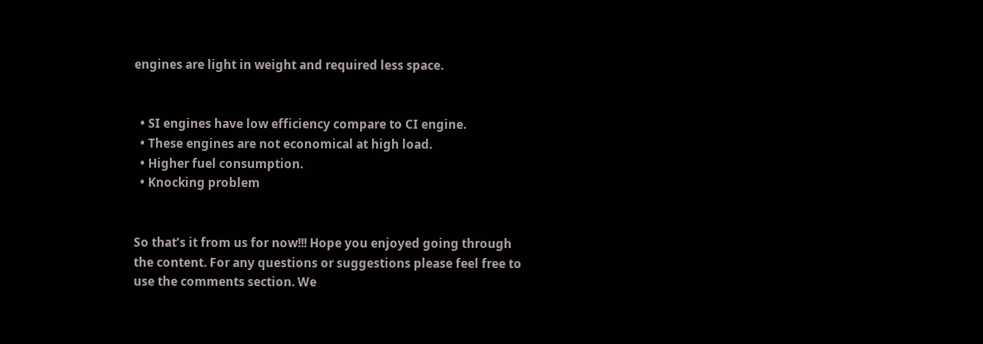engines are light in weight and required less space.


  • SI engines have low efficiency compare to CI engine.
  • These engines are not economical at high load.
  • Higher fuel consumption.
  • Knocking problem


So that’s it from us for now!!! Hope you enjoyed going through the content. For any questions or suggestions please feel free to use the comments section. We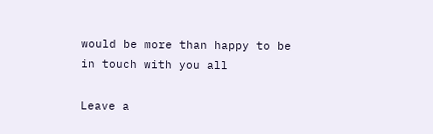would be more than happy to be in touch with you all

Leave a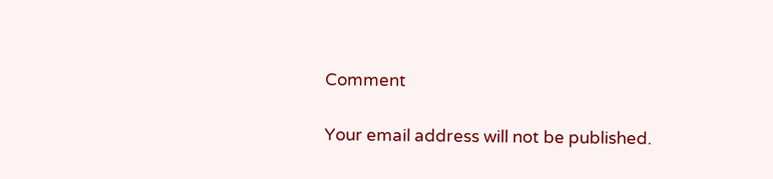Comment

Your email address will not be published.